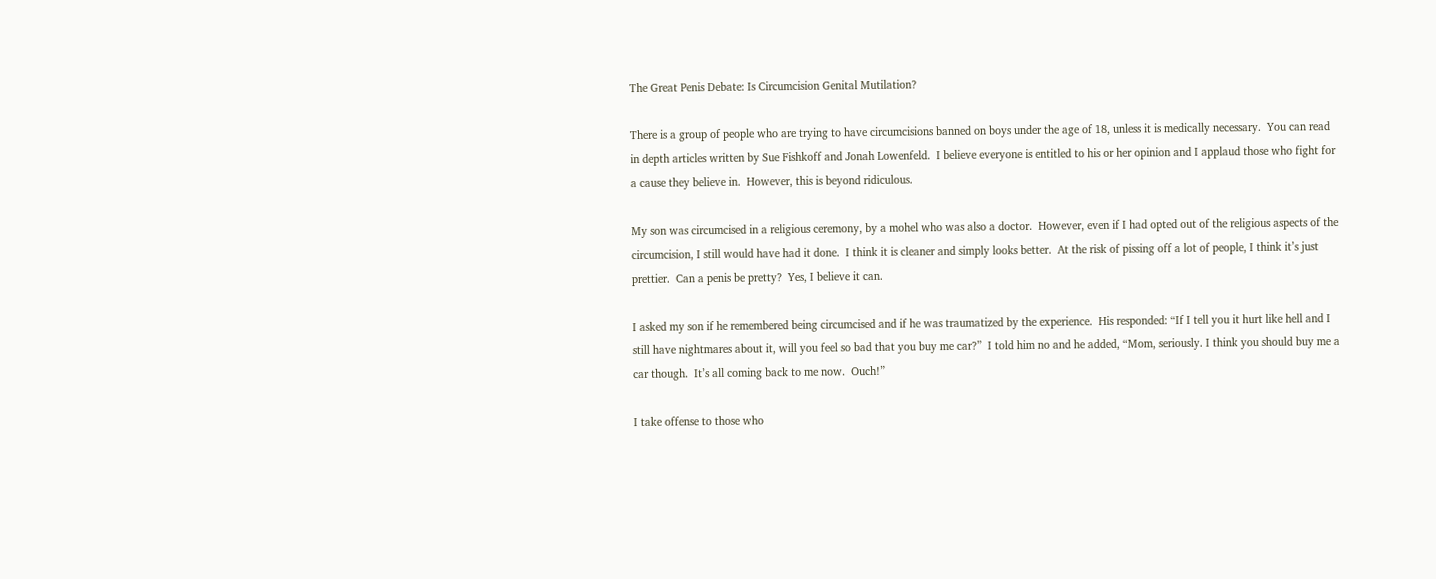The Great Penis Debate: Is Circumcision Genital Mutilation?

There is a group of people who are trying to have circumcisions banned on boys under the age of 18, unless it is medically necessary.  You can read in depth articles written by Sue Fishkoff and Jonah Lowenfeld.  I believe everyone is entitled to his or her opinion and I applaud those who fight for a cause they believe in.  However, this is beyond ridiculous.

My son was circumcised in a religious ceremony, by a mohel who was also a doctor.  However, even if I had opted out of the religious aspects of the circumcision, I still would have had it done.  I think it is cleaner and simply looks better.  At the risk of pissing off a lot of people, I think it’s just prettier.  Can a penis be pretty?  Yes, I believe it can.

I asked my son if he remembered being circumcised and if he was traumatized by the experience.  His responded: “If I tell you it hurt like hell and I still have nightmares about it, will you feel so bad that you buy me car?”  I told him no and he added, “Mom, seriously. I think you should buy me a car though.  It’s all coming back to me now.  Ouch!”

I take offense to those who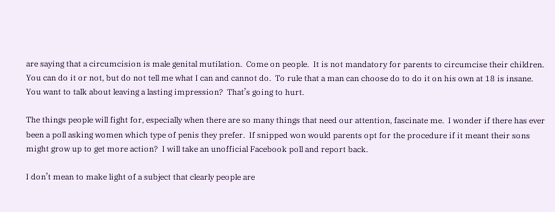are saying that a circumcision is male genital mutilation.  Come on people.  It is not mandatory for parents to circumcise their children.  You can do it or not, but do not tell me what I can and cannot do.  To rule that a man can choose do to do it on his own at 18 is insane.  You want to talk about leaving a lasting impression?  That’s going to hurt.

The things people will fight for, especially when there are so many things that need our attention, fascinate me.  I wonder if there has ever been a poll asking women which type of penis they prefer.  If snipped won would parents opt for the procedure if it meant their sons might grow up to get more action?  I will take an unofficial Facebook poll and report back.

I don’t mean to make light of a subject that clearly people are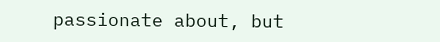passionate about, but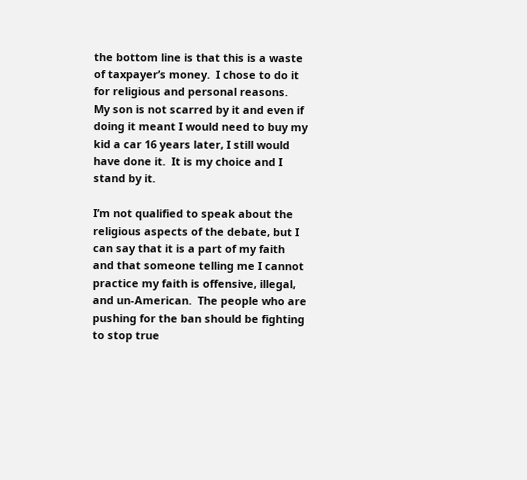the bottom line is that this is a waste of taxpayer’s money.  I chose to do it for religious and personal reasons.  My son is not scarred by it and even if doing it meant I would need to buy my kid a car 16 years later, I still would have done it.  It is my choice and I stand by it.

I’m not qualified to speak about the religious aspects of the debate, but I can say that it is a part of my faith and that someone telling me I cannot practice my faith is offensive, illegal, and un-American.  The people who are pushing for the ban should be fighting to stop true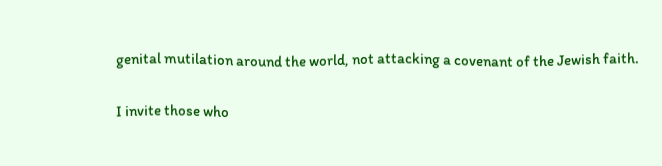genital mutilation around the world, not attacking a covenant of the Jewish faith.

I invite those who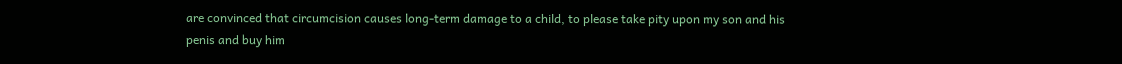are convinced that circumcision causes long-term damage to a child, to please take pity upon my son and his penis and buy him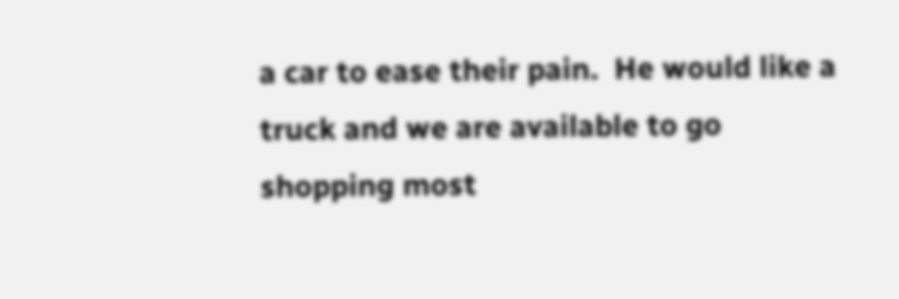a car to ease their pain.  He would like a truck and we are available to go shopping most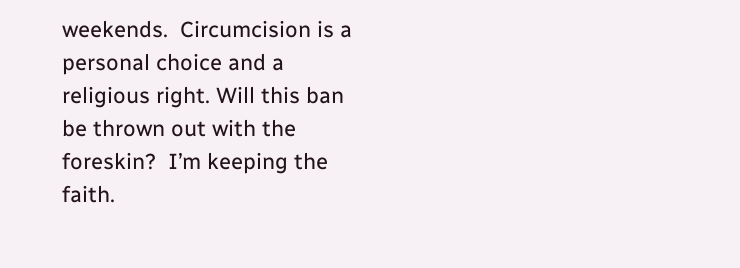weekends.  Circumcision is a personal choice and a religious right. Will this ban be thrown out with the foreskin?  I’m keeping the faith.